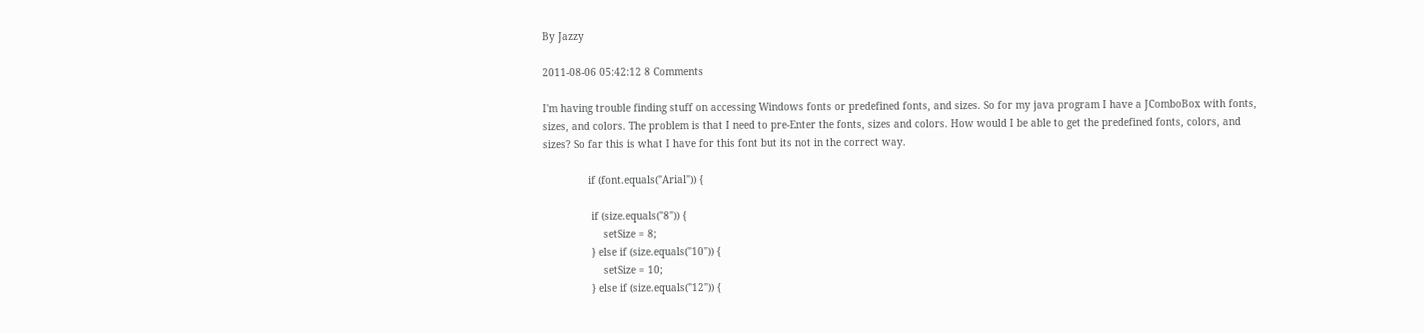By Jazzy

2011-08-06 05:42:12 8 Comments

I'm having trouble finding stuff on accessing Windows fonts or predefined fonts, and sizes. So for my java program I have a JComboBox with fonts, sizes, and colors. The problem is that I need to pre-Enter the fonts, sizes and colors. How would I be able to get the predefined fonts, colors, and sizes? So far this is what I have for this font but its not in the correct way.

               if (font.equals("Arial")) {

                if (size.equals("8")) {
                    setSize = 8;
                } else if (size.equals("10")) {
                    setSize = 10;
                } else if (size.equals("12")) {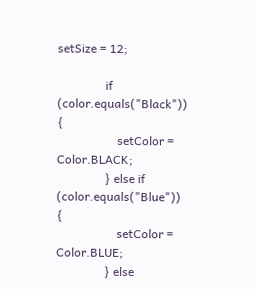setSize = 12;

                if (color.equals("Black")) {
                    setColor = Color.BLACK;
                } else if (color.equals("Blue")) {
                    setColor = Color.BLUE;
                } else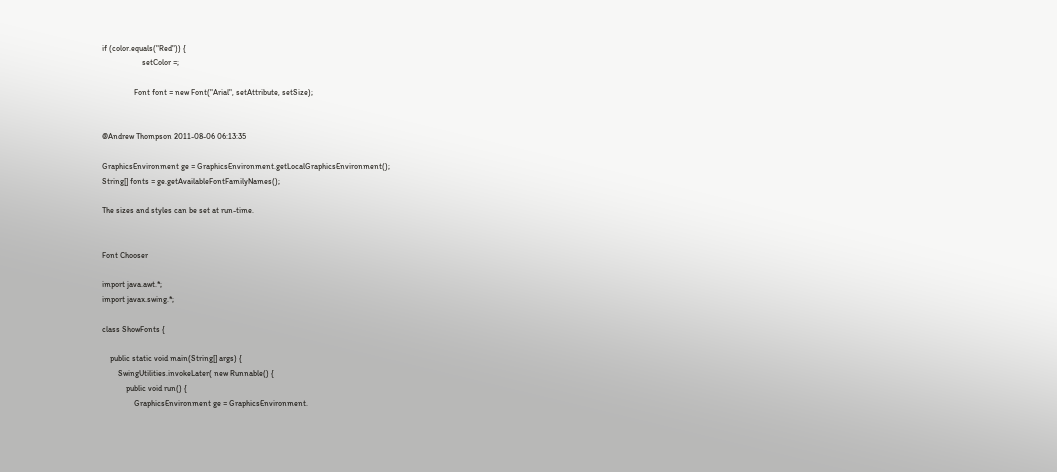if (color.equals("Red")) {
                    setColor =;

                Font font = new Font("Arial", setAttribute, setSize);


@Andrew Thompson 2011-08-06 06:13:35

GraphicsEnvironment ge = GraphicsEnvironment.getLocalGraphicsEnvironment();
String[] fonts = ge.getAvailableFontFamilyNames();

The sizes and styles can be set at run-time.


Font Chooser

import java.awt.*;
import javax.swing.*;

class ShowFonts {

    public static void main(String[] args) {
        SwingUtilities.invokeLater( new Runnable() {
            public void run() {
                GraphicsEnvironment ge = GraphicsEnvironment.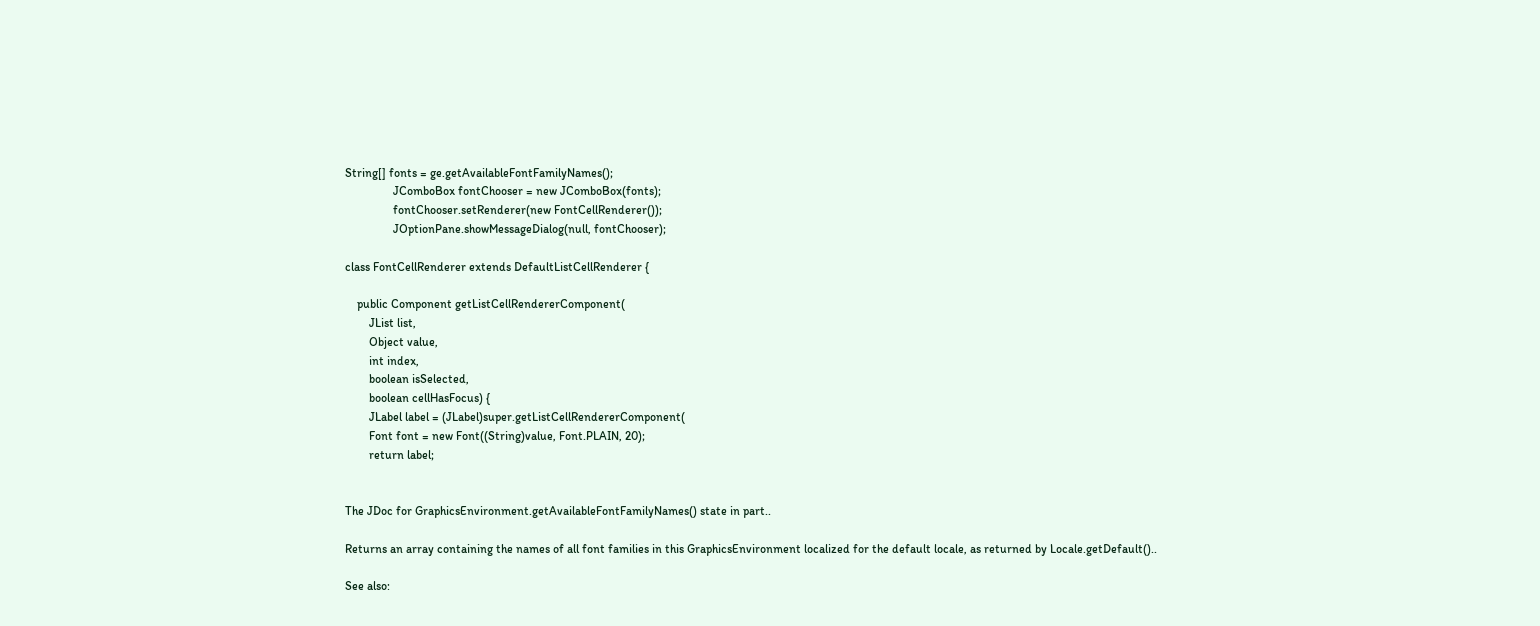String[] fonts = ge.getAvailableFontFamilyNames();
                JComboBox fontChooser = new JComboBox(fonts);
                fontChooser.setRenderer(new FontCellRenderer());
                JOptionPane.showMessageDialog(null, fontChooser);

class FontCellRenderer extends DefaultListCellRenderer {

    public Component getListCellRendererComponent(
        JList list,
        Object value,
        int index,
        boolean isSelected,
        boolean cellHasFocus) {
        JLabel label = (JLabel)super.getListCellRendererComponent(
        Font font = new Font((String)value, Font.PLAIN, 20);
        return label;


The JDoc for GraphicsEnvironment.getAvailableFontFamilyNames() state in part..

Returns an array containing the names of all font families in this GraphicsEnvironment localized for the default locale, as returned by Locale.getDefault()..

See also: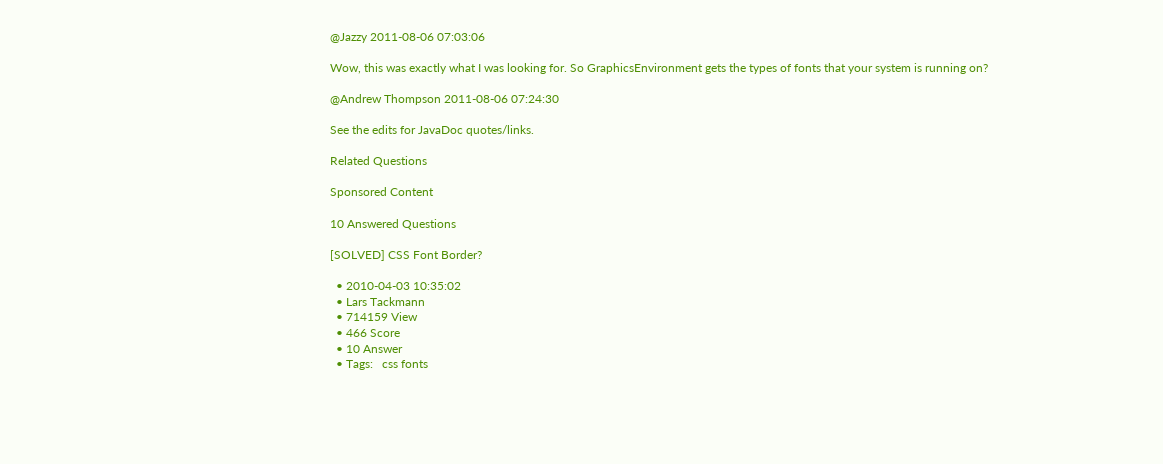@Jazzy 2011-08-06 07:03:06

Wow, this was exactly what I was looking for. So GraphicsEnvironment gets the types of fonts that your system is running on?

@Andrew Thompson 2011-08-06 07:24:30

See the edits for JavaDoc quotes/links.

Related Questions

Sponsored Content

10 Answered Questions

[SOLVED] CSS Font Border?

  • 2010-04-03 10:35:02
  • Lars Tackmann
  • 714159 View
  • 466 Score
  • 10 Answer
  • Tags:   css fonts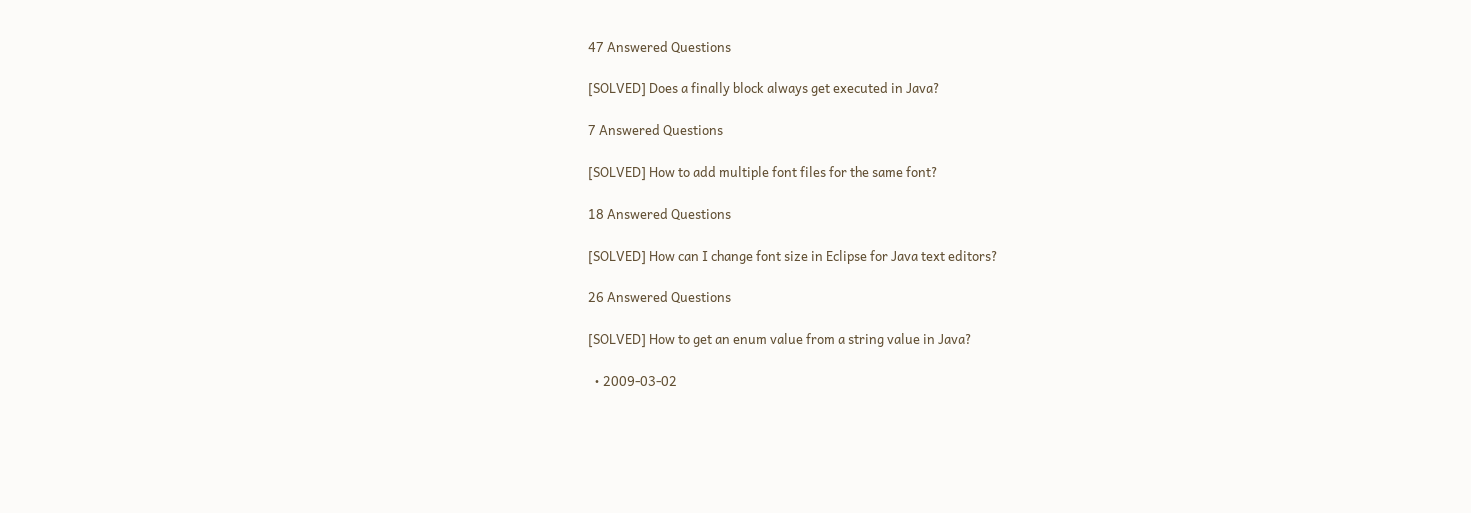47 Answered Questions

[SOLVED] Does a finally block always get executed in Java?

7 Answered Questions

[SOLVED] How to add multiple font files for the same font?

18 Answered Questions

[SOLVED] How can I change font size in Eclipse for Java text editors?

26 Answered Questions

[SOLVED] How to get an enum value from a string value in Java?

  • 2009-03-02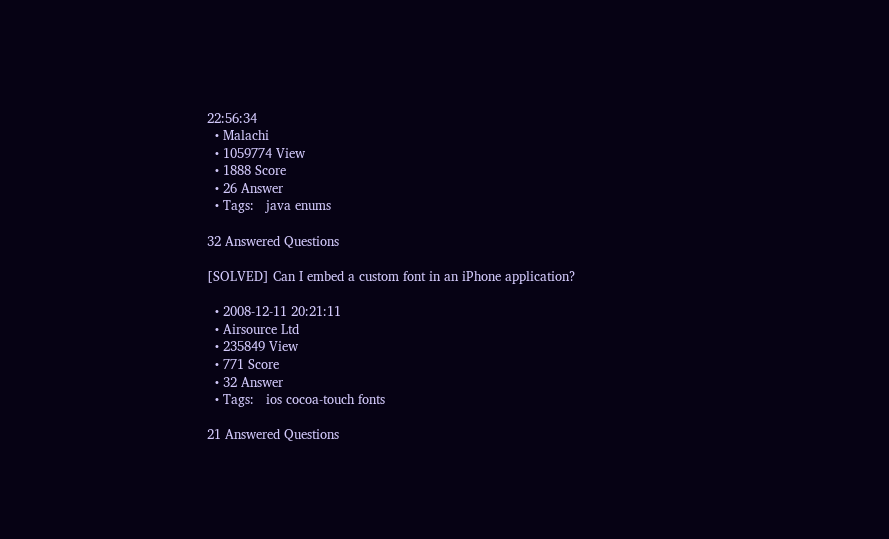22:56:34
  • Malachi
  • 1059774 View
  • 1888 Score
  • 26 Answer
  • Tags:   java enums

32 Answered Questions

[SOLVED] Can I embed a custom font in an iPhone application?

  • 2008-12-11 20:21:11
  • Airsource Ltd
  • 235849 View
  • 771 Score
  • 32 Answer
  • Tags:   ios cocoa-touch fonts

21 Answered Questions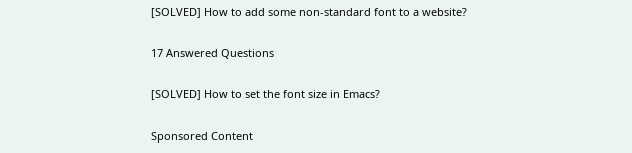[SOLVED] How to add some non-standard font to a website?

17 Answered Questions

[SOLVED] How to set the font size in Emacs?

Sponsored Content